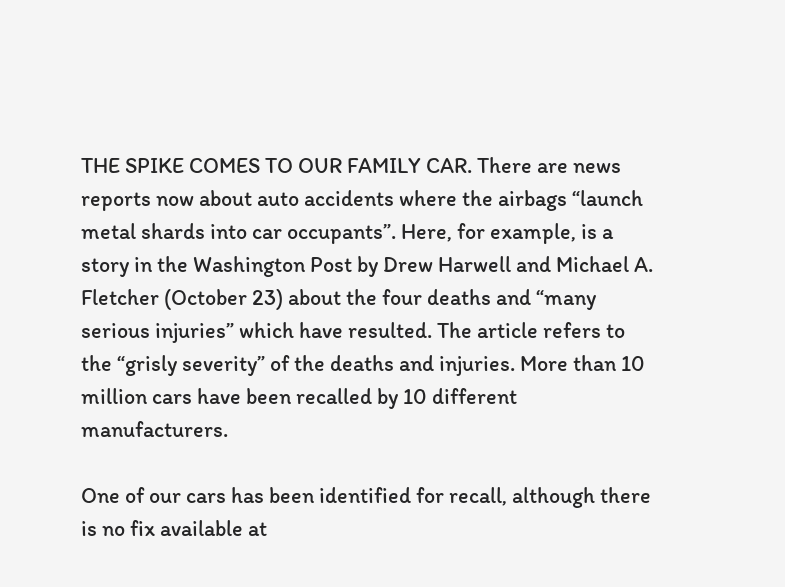THE SPIKE COMES TO OUR FAMILY CAR. There are news reports now about auto accidents where the airbags “launch metal shards into car occupants”. Here, for example, is a story in the Washington Post by Drew Harwell and Michael A. Fletcher (October 23) about the four deaths and “many serious injuries” which have resulted. The article refers to the “grisly severity” of the deaths and injuries. More than 10 million cars have been recalled by 10 different manufacturers.

One of our cars has been identified for recall, although there is no fix available at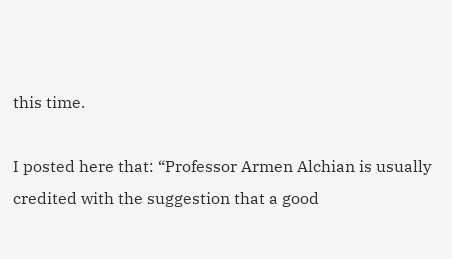this time.

I posted here that: “Professor Armen Alchian is usually credited with the suggestion that a good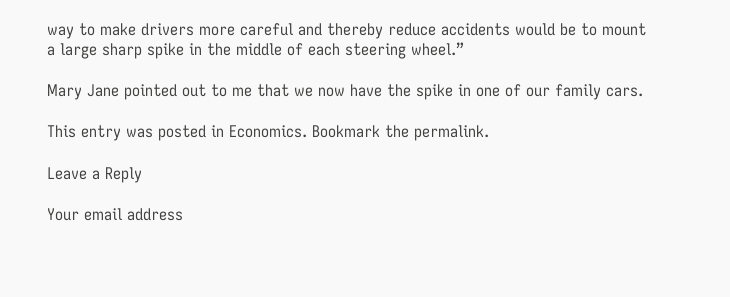way to make drivers more careful and thereby reduce accidents would be to mount a large sharp spike in the middle of each steering wheel.”

Mary Jane pointed out to me that we now have the spike in one of our family cars.

This entry was posted in Economics. Bookmark the permalink.

Leave a Reply

Your email address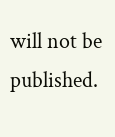will not be published.